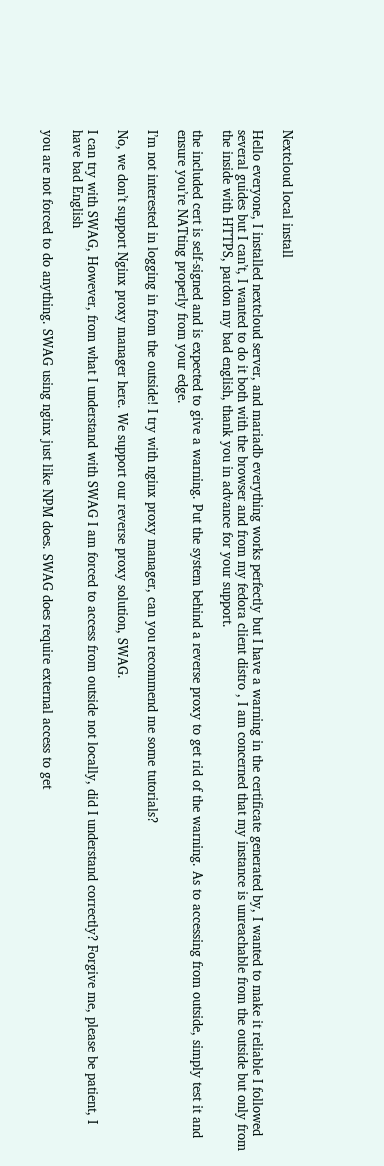Nextcloud local install

Hello everyone, I installed nextcloud server, and mariadb everything works perfectly but I have a warning in the certificate generated by, I wanted to make it reliable I followed several guides but I can’t, I wanted to do it both with the browser and from my fedora client distro , I am concerned that my instance is unreachable from the outside but only from the inside with HTTPS, pardon my bad english, thank you in advance for your support.

the included cert is self-signed and is expected to give a warning. Put the system behind a reverse proxy to get rid of the warning. As to accessing from outside, simply test it and ensure you’re NATting properly from your edge.

I’m not interested in logging in from the outside! I try with nginx proxy manager, can you recommend me some tutorials?

No, we don’t support Nginx proxy manager here. We support our reverse proxy solution, SWAG.

I can try with SWAG, However, from what I understand with SWAG I am forced to access from outside not locally, did I understand correctly? Forgive me, please be patient, I have bad English

you are not forced to do anything. SWAG using nginx just like NPM does. SWAG does require external access to get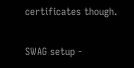certificates though.

SWAG setup -